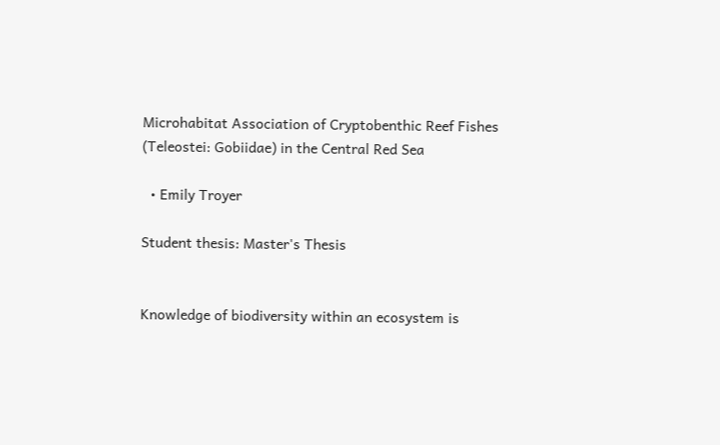Microhabitat Association of Cryptobenthic Reef Fishes (Teleostei: Gobiidae) in the Central Red Sea

  • Emily Troyer

Student thesis: Master's Thesis


Knowledge of biodiversity within an ecosystem is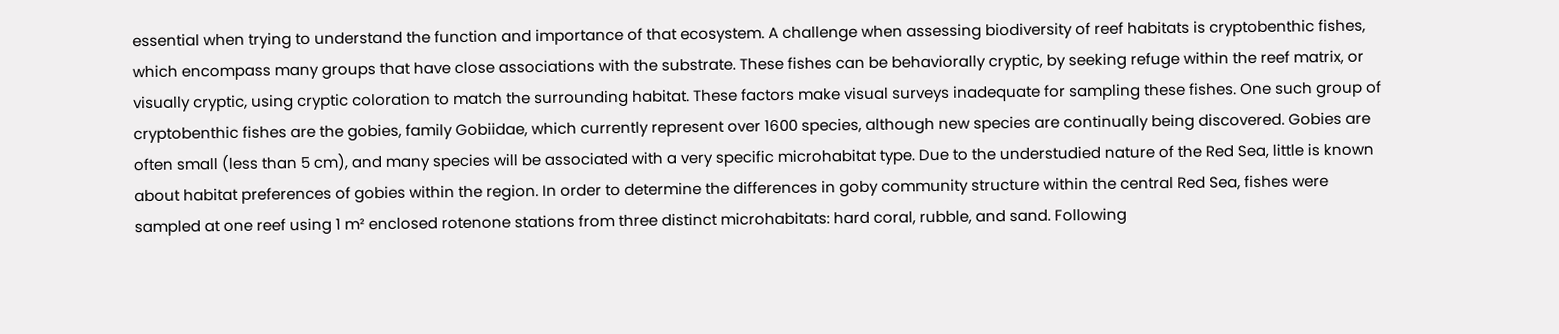essential when trying to understand the function and importance of that ecosystem. A challenge when assessing biodiversity of reef habitats is cryptobenthic fishes, which encompass many groups that have close associations with the substrate. These fishes can be behaviorally cryptic, by seeking refuge within the reef matrix, or visually cryptic, using cryptic coloration to match the surrounding habitat. These factors make visual surveys inadequate for sampling these fishes. One such group of cryptobenthic fishes are the gobies, family Gobiidae, which currently represent over 1600 species, although new species are continually being discovered. Gobies are often small (less than 5 cm), and many species will be associated with a very specific microhabitat type. Due to the understudied nature of the Red Sea, little is known about habitat preferences of gobies within the region. In order to determine the differences in goby community structure within the central Red Sea, fishes were sampled at one reef using 1 m² enclosed rotenone stations from three distinct microhabitats: hard coral, rubble, and sand. Following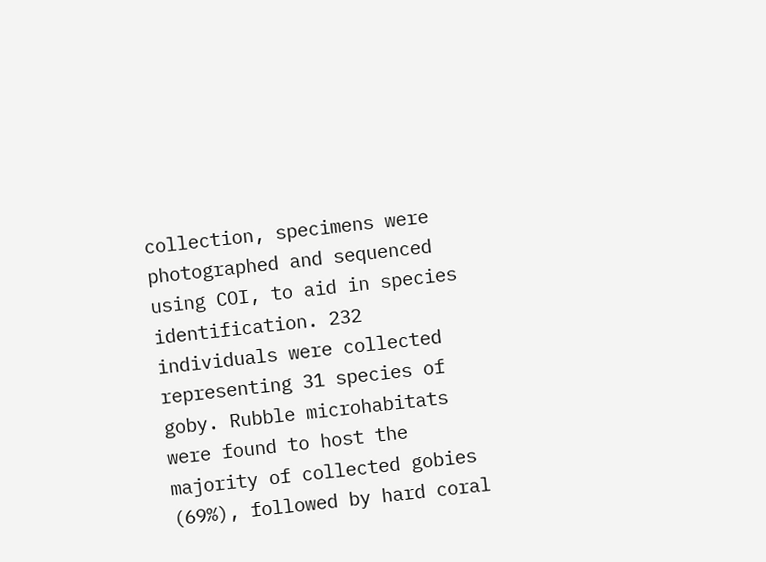collection, specimens were photographed and sequenced using COI, to aid in species identification. 232 individuals were collected representing 31 species of goby. Rubble microhabitats were found to host the majority of collected gobies (69%), followed by hard coral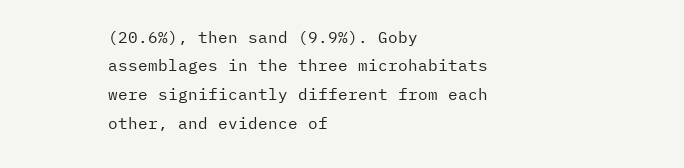(20.6%), then sand (9.9%). Goby assemblages in the three microhabitats were significantly different from each other, and evidence of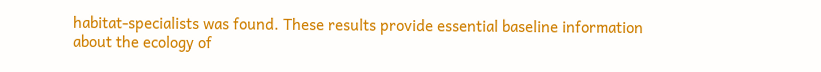habitat-specialists was found. These results provide essential baseline information about the ecology of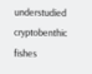understudied cryptobenthic fishes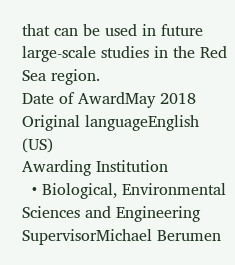that can be used in future large-scale studies in the Red Sea region.
Date of AwardMay 2018
Original languageEnglish (US)
Awarding Institution
  • Biological, Environmental Sciences and Engineering
SupervisorMichael Berumen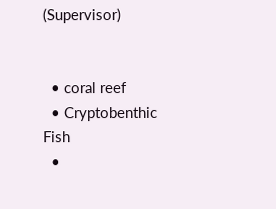(Supervisor)


  • coral reef
  • Cryptobenthic Fish
  •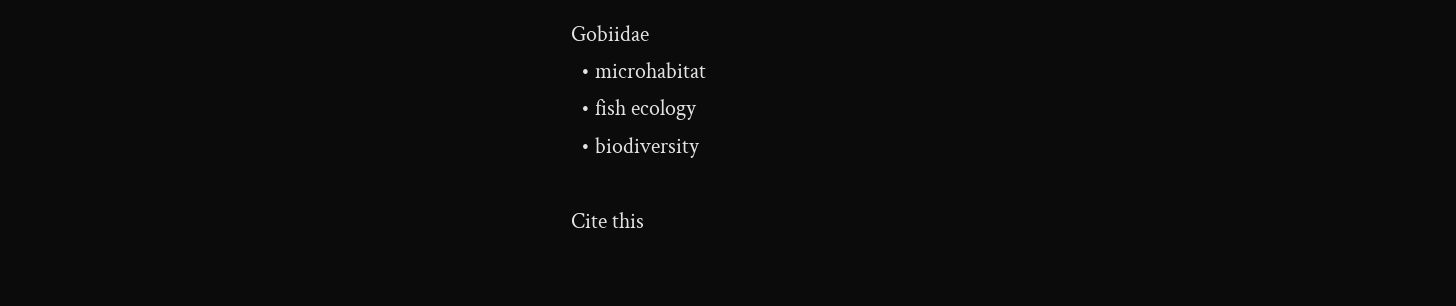Gobiidae
  • microhabitat
  • fish ecology
  • biodiversity

Cite this